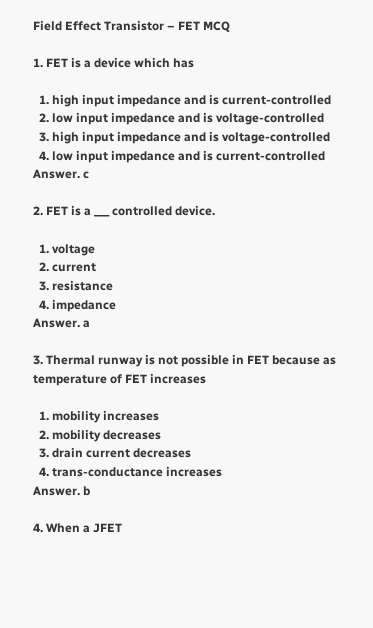Field Effect Transistor – FET MCQ

1. FET is a device which has

  1. high input impedance and is current-controlled
  2. low input impedance and is voltage-controlled
  3. high input impedance and is voltage-controlled
  4. low input impedance and is current-controlled
Answer. c

2. FET is a ___ controlled device.

  1. voltage
  2. current
  3. resistance
  4. impedance
Answer. a

3. Thermal runway is not possible in FET because as temperature of FET increases

  1. mobility increases
  2. mobility decreases
  3. drain current decreases
  4. trans-conductance increases
Answer. b

4. When a JFET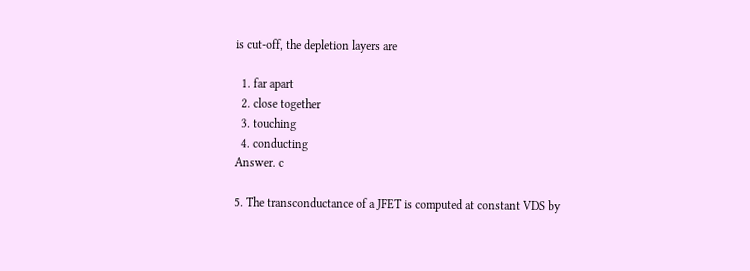is cut-off, the depletion layers are

  1. far apart
  2. close together
  3. touching
  4. conducting
Answer. c

5. The transconductance of a JFET is computed at constant VDS by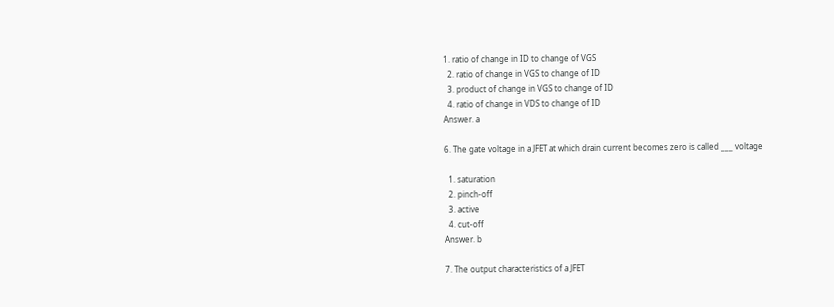1. ratio of change in ID to change of VGS
  2. ratio of change in VGS to change of ID
  3. product of change in VGS to change of ID
  4. ratio of change in VDS to change of ID
Answer. a

6. The gate voltage in a JFET at which drain current becomes zero is called ___ voltage

  1. saturation
  2. pinch-off
  3. active
  4. cut-off
Answer. b

7. The output characteristics of a JFET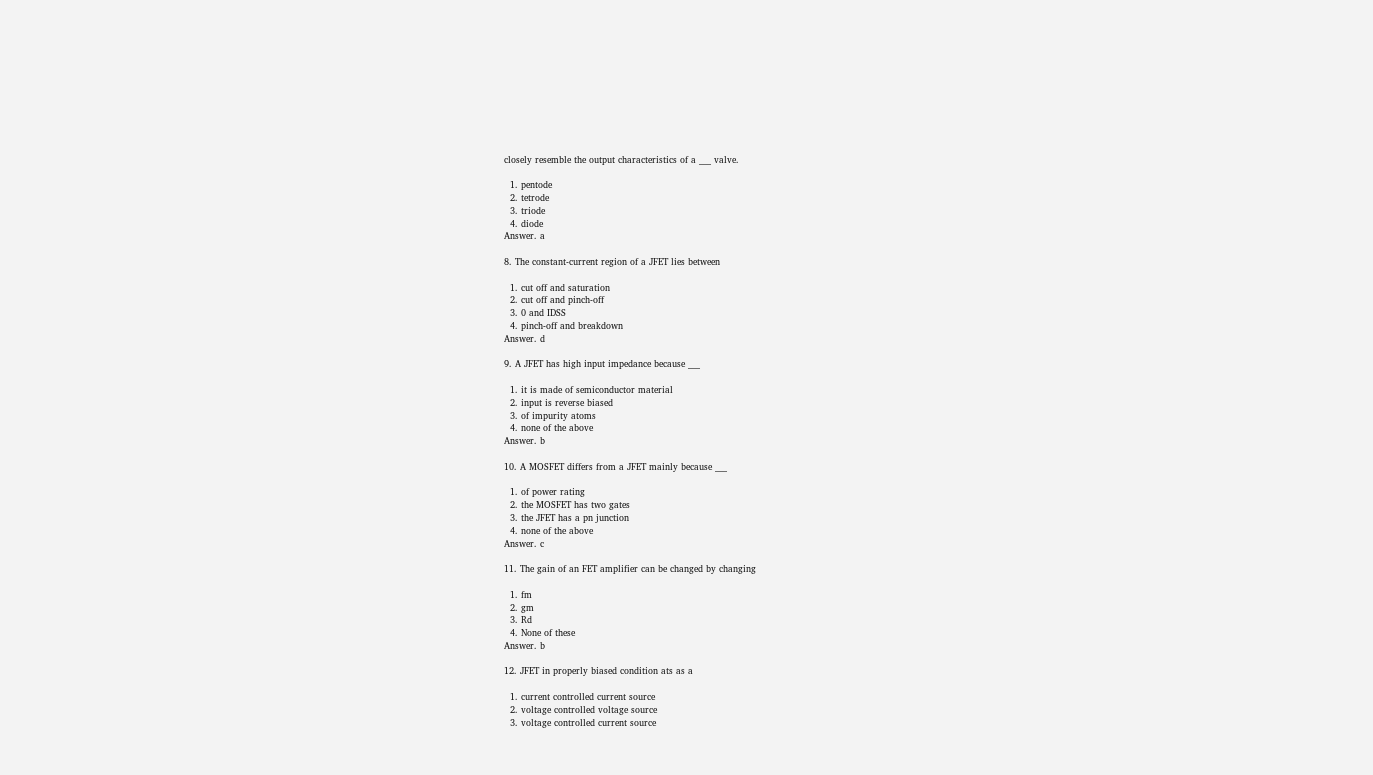closely resemble the output characteristics of a ___ valve.

  1. pentode
  2. tetrode
  3. triode
  4. diode
Answer. a

8. The constant-current region of a JFET lies between

  1. cut off and saturation
  2. cut off and pinch-off
  3. 0 and IDSS
  4. pinch-off and breakdown
Answer. d

9. A JFET has high input impedance because ___

  1. it is made of semiconductor material
  2. input is reverse biased
  3. of impurity atoms
  4. none of the above
Answer. b

10. A MOSFET differs from a JFET mainly because ___

  1. of power rating
  2. the MOSFET has two gates
  3. the JFET has a pn junction
  4. none of the above
Answer. c

11. The gain of an FET amplifier can be changed by changing

  1. fm
  2. gm
  3. Rd
  4. None of these
Answer. b

12. JFET in properly biased condition ats as a

  1. current controlled current source
  2. voltage controlled voltage source
  3. voltage controlled current source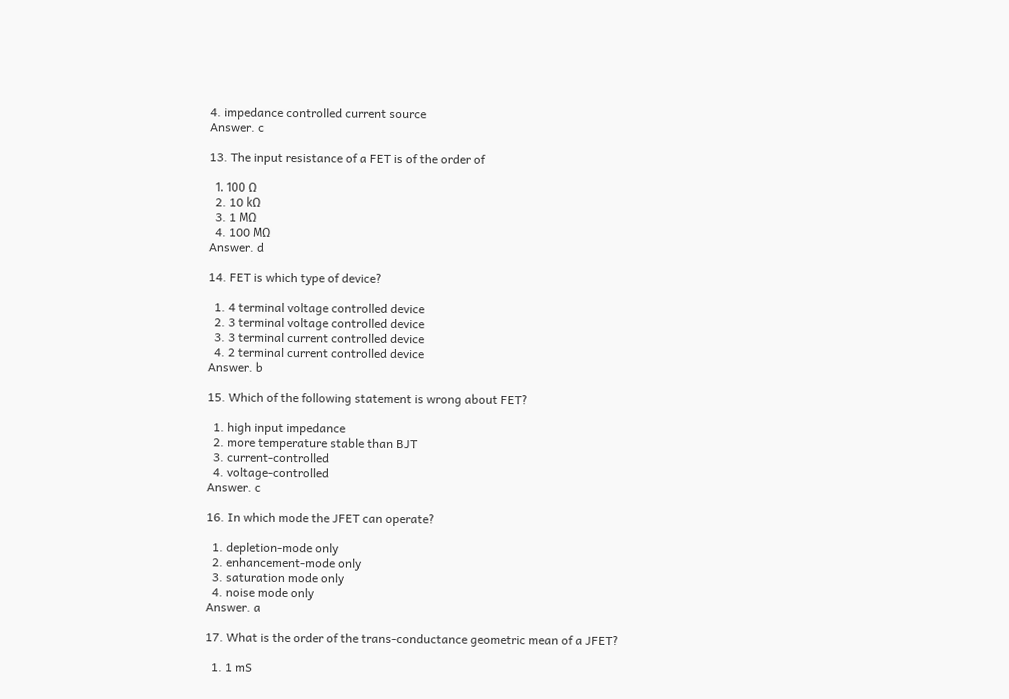4. impedance controlled current source
Answer. c

13. The input resistance of a FET is of the order of

  1. 100 Ω
  2. 10 kΩ
  3. 1 MΩ
  4. 100 MΩ
Answer. d

14. FET is which type of device?

  1. 4 terminal voltage controlled device
  2. 3 terminal voltage controlled device
  3. 3 terminal current controlled device
  4. 2 terminal current controlled device
Answer. b

15. Which of the following statement is wrong about FET?

  1. high input impedance
  2. more temperature stable than BJT
  3. current-controlled
  4. voltage-controlled
Answer. c

16. In which mode the JFET can operate?

  1. depletion-mode only
  2. enhancement-mode only
  3. saturation mode only
  4. noise mode only
Answer. a

17. What is the order of the trans-conductance geometric mean of a JFET?

  1. 1 mS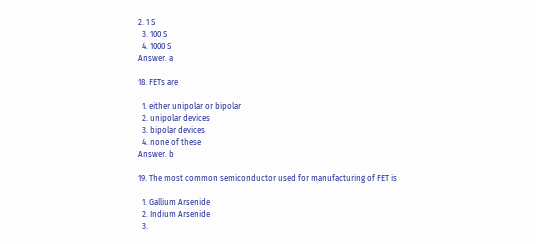2. 1 S
  3. 100 S
  4. 1000 S
Answer. a

18. FETs are

  1. either unipolar or bipolar
  2. unipolar devices
  3. bipolar devices
  4. none of these
Answer. b

19. The most common semiconductor used for manufacturing of FET is

  1. Gallium Arsenide
  2. Indium Arsenide
  3.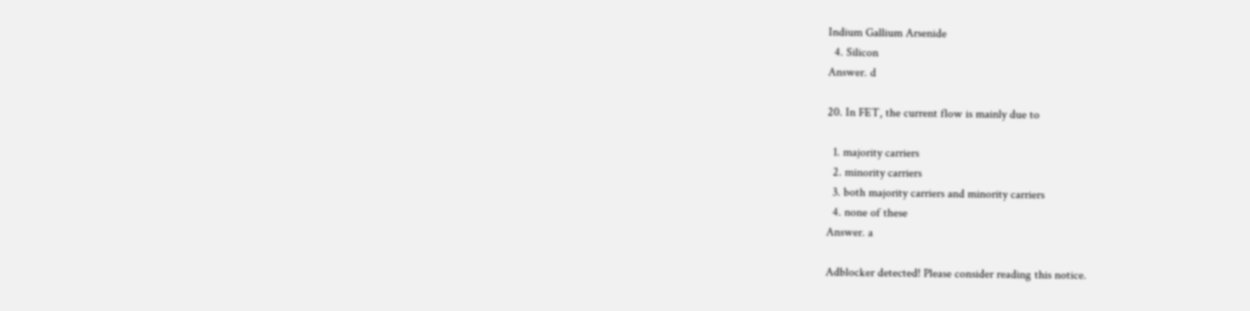Indium Gallium Arsenide
  4. Silicon
Answer. d

20. In FET, the current flow is mainly due to

  1. majority carriers
  2. minority carriers
  3. both majority carriers and minority carriers
  4. none of these
Answer. a

Adblocker detected! Please consider reading this notice.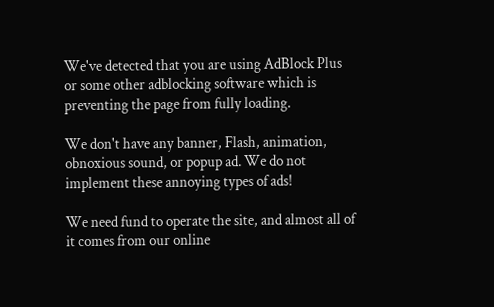We've detected that you are using AdBlock Plus or some other adblocking software which is preventing the page from fully loading.

We don't have any banner, Flash, animation, obnoxious sound, or popup ad. We do not implement these annoying types of ads!

We need fund to operate the site, and almost all of it comes from our online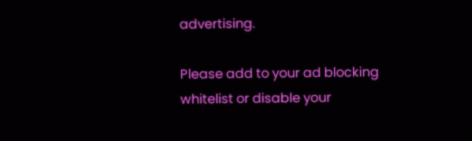advertising.

Please add to your ad blocking whitelist or disable your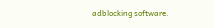adblocking software.